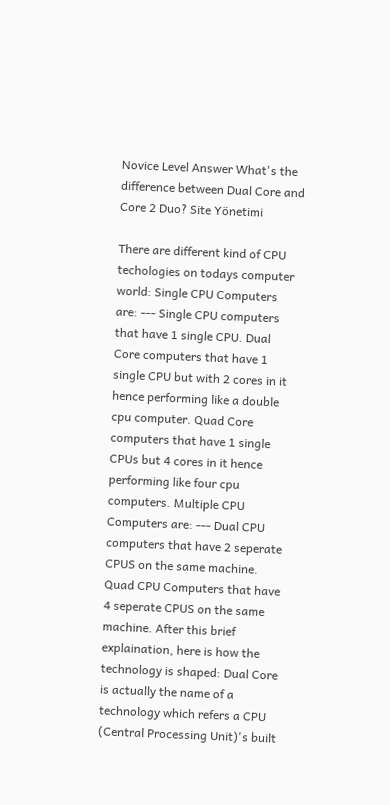Novice Level Answer What's the difference between Dual Core and Core 2 Duo? Site Yönetimi

There are different kind of CPU techologies on todays computer world: Single CPU Computers are: --- Single CPU computers that have 1 single CPU. Dual Core computers that have 1 single CPU but with 2 cores in it hence performing like a double cpu computer. Quad Core computers that have 1 single CPUs but 4 cores in it hence performing like four cpu computers. Multiple CPU Computers are: --- Dual CPU computers that have 2 seperate CPUS on the same machine. Quad CPU Computers that have 4 seperate CPUS on the same machine. After this brief explaination, here is how the technology is shaped: Dual Core is actually the name of a technology which refers a CPU (Central Processing Unit)'s built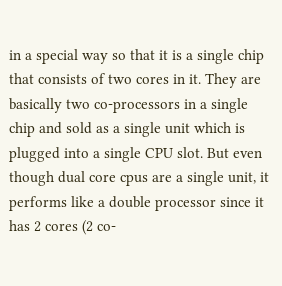in a special way so that it is a single chip that consists of two cores in it. They are basically two co-processors in a single chip and sold as a single unit which is plugged into a single CPU slot. But even though dual core cpus are a single unit, it performs like a double processor since it has 2 cores (2 co-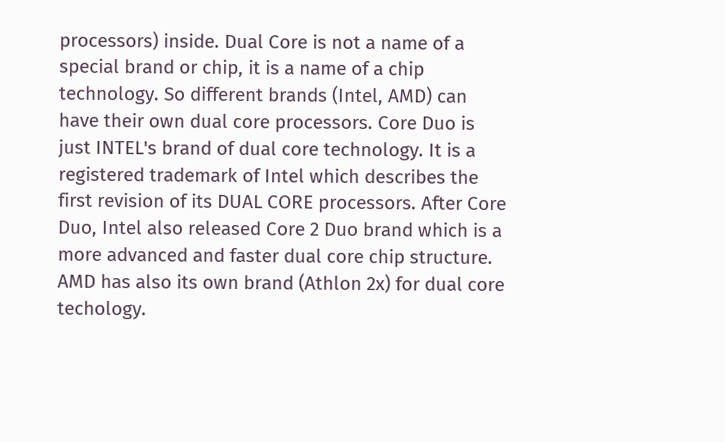processors) inside. Dual Core is not a name of a special brand or chip, it is a name of a chip technology. So different brands (Intel, AMD) can have their own dual core processors. Core Duo is just INTEL's brand of dual core technology. It is a registered trademark of Intel which describes the first revision of its DUAL CORE processors. After Core Duo, Intel also released Core 2 Duo brand which is a more advanced and faster dual core chip structure. AMD has also its own brand (Athlon 2x) for dual core techology.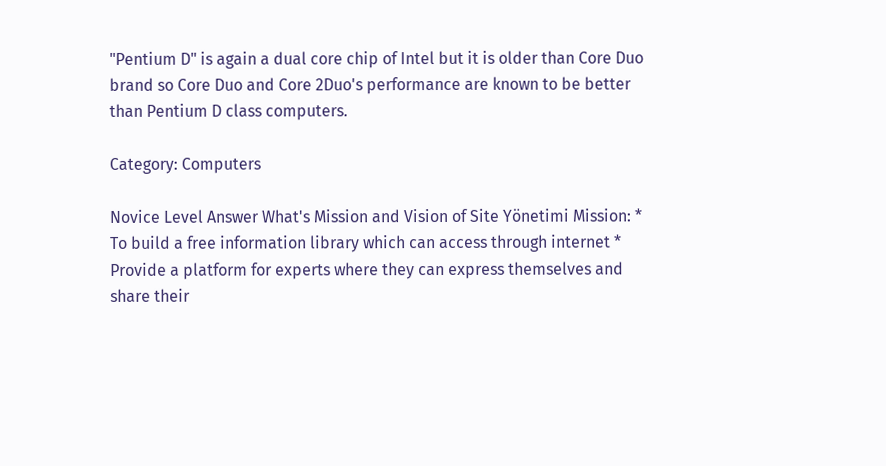"Pentium D" is again a dual core chip of Intel but it is older than Core Duo brand so Core Duo and Core 2Duo's performance are known to be better than Pentium D class computers.

Category: Computers

Novice Level Answer What's Mission and Vision of Site Yönetimi Mission: * To build a free information library which can access through internet * Provide a platform for experts where they can express themselves and share their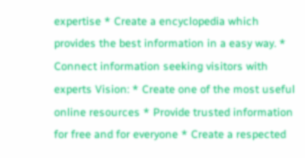expertise * Create a encyclopedia which provides the best information in a easy way. * Connect information seeking visitors with experts Vision: * Create one of the most useful online resources * Provide trusted information for free and for everyone * Create a respected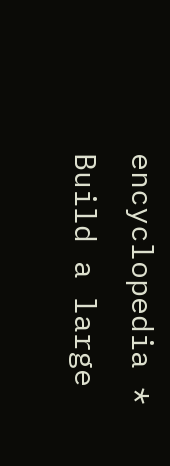encyclopedia * Build a large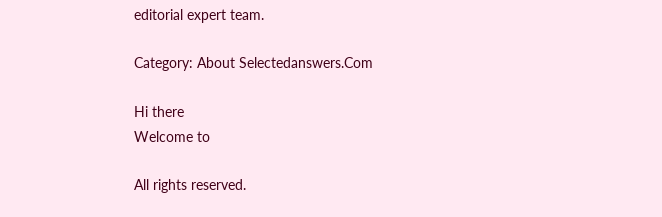editorial expert team.

Category: About Selectedanswers.Com

Hi there
Welcome to

All rights reserved.